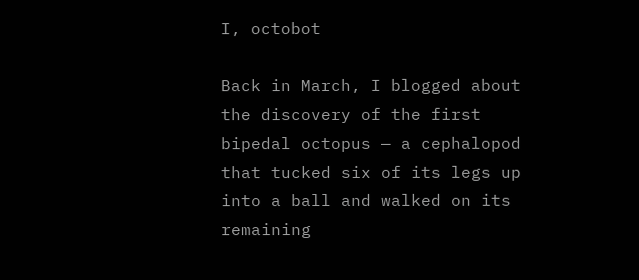I, octobot

Back in March, I blogged about the discovery of the first bipedal octopus — a cephalopod that tucked six of its legs up into a ball and walked on its remaining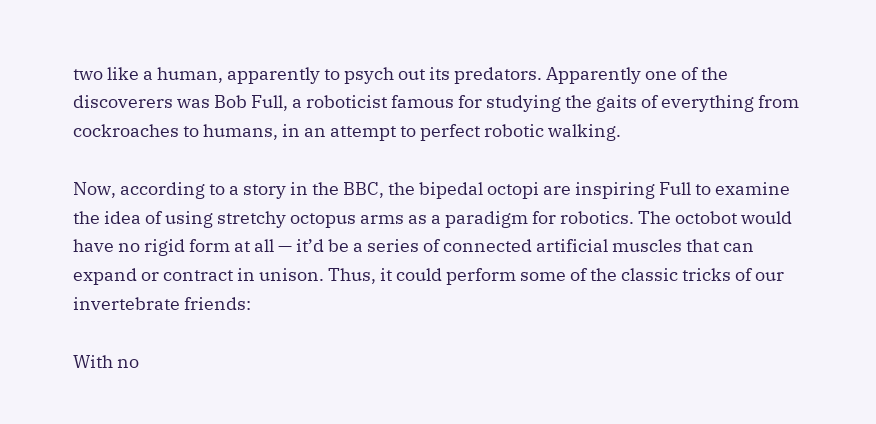two like a human, apparently to psych out its predators. Apparently one of the discoverers was Bob Full, a roboticist famous for studying the gaits of everything from cockroaches to humans, in an attempt to perfect robotic walking.

Now, according to a story in the BBC, the bipedal octopi are inspiring Full to examine the idea of using stretchy octopus arms as a paradigm for robotics. The octobot would have no rigid form at all — it’d be a series of connected artificial muscles that can expand or contract in unison. Thus, it could perform some of the classic tricks of our invertebrate friends:

With no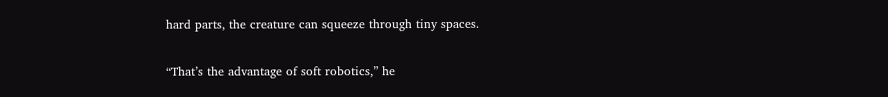hard parts, the creature can squeeze through tiny spaces.

“That’s the advantage of soft robotics,” he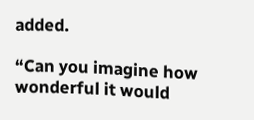added.

“Can you imagine how wonderful it would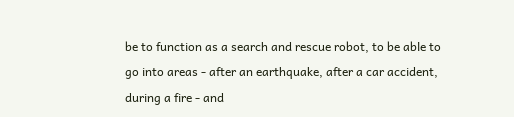be to function as a search and rescue robot, to be able to go into areas - after an earthquake, after a car accident, during a fire - and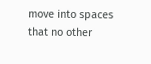move into spaces that no other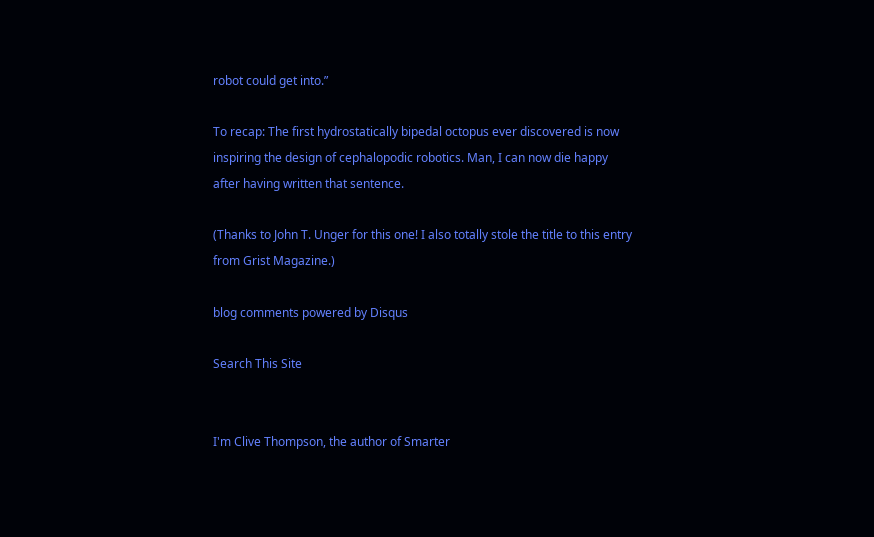robot could get into.”

To recap: The first hydrostatically bipedal octopus ever discovered is now inspiring the design of cephalopodic robotics. Man, I can now die happy after having written that sentence.

(Thanks to John T. Unger for this one! I also totally stole the title to this entry from Grist Magazine.)

blog comments powered by Disqus

Search This Site


I'm Clive Thompson, the author of Smarter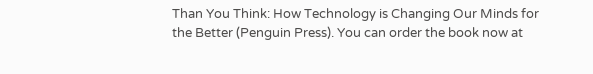Than You Think: How Technology is Changing Our Minds for the Better (Penguin Press). You can order the book now at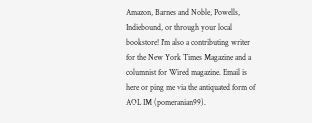Amazon, Barnes and Noble, Powells, Indiebound, or through your local bookstore! I'm also a contributing writer for the New York Times Magazine and a columnist for Wired magazine. Email is here or ping me via the antiquated form of AOL IM (pomeranian99).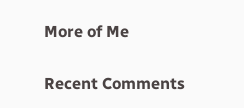More of Me


Recent Comments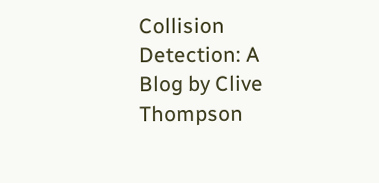Collision Detection: A Blog by Clive Thompson